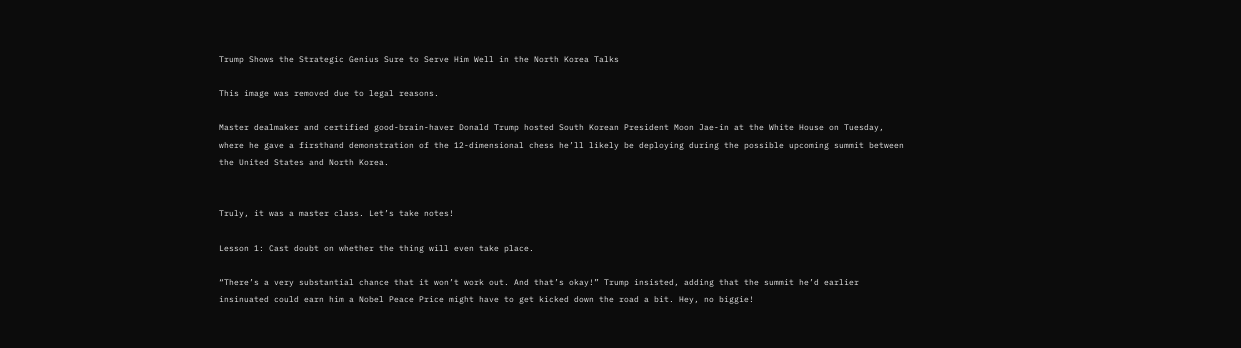Trump Shows the Strategic Genius Sure to Serve Him Well in the North Korea Talks

This image was removed due to legal reasons.

Master dealmaker and certified good-brain-haver Donald Trump hosted South Korean President Moon Jae-in at the White House on Tuesday, where he gave a firsthand demonstration of the 12-dimensional chess he’ll likely be deploying during the possible upcoming summit between the United States and North Korea.


Truly, it was a master class. Let’s take notes!

Lesson 1: Cast doubt on whether the thing will even take place.

“There’s a very substantial chance that it won’t work out. And that’s okay!” Trump insisted, adding that the summit he’d earlier insinuated could earn him a Nobel Peace Price might have to get kicked down the road a bit. Hey, no biggie!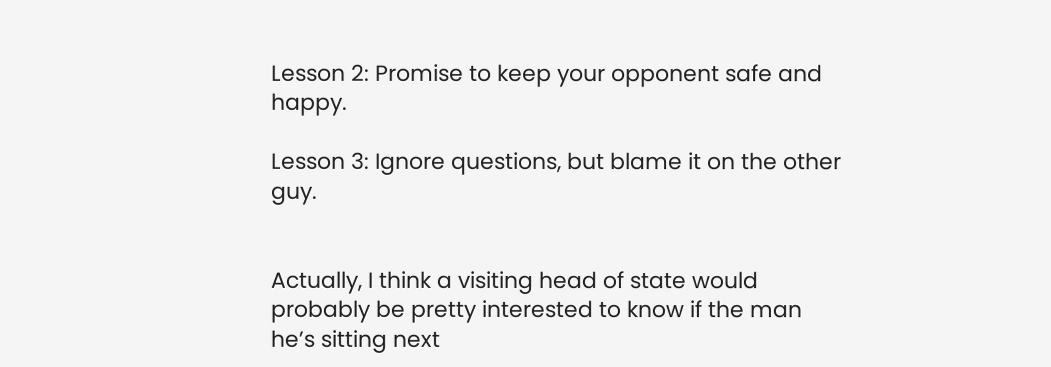Lesson 2: Promise to keep your opponent safe and happy.

Lesson 3: Ignore questions, but blame it on the other guy.


Actually, I think a visiting head of state would probably be pretty interested to know if the man he’s sitting next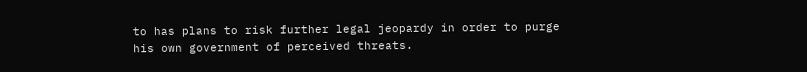to has plans to risk further legal jeopardy in order to purge his own government of perceived threats.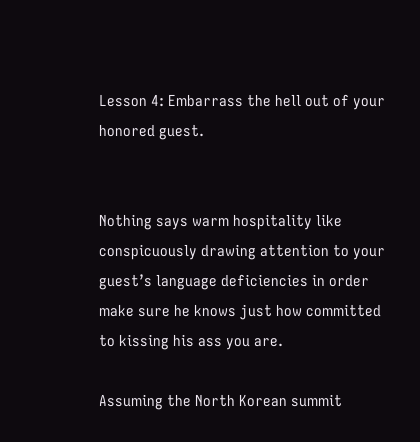Lesson 4: Embarrass the hell out of your honored guest.


Nothing says warm hospitality like conspicuously drawing attention to your guest’s language deficiencies in order make sure he knows just how committed to kissing his ass you are.

Assuming the North Korean summit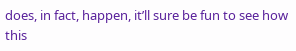does, in fact, happen, it’ll sure be fun to see how this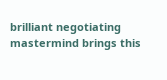brilliant negotiating mastermind brings this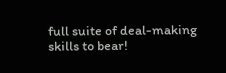full suite of deal-making skills to bear!